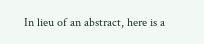In lieu of an abstract, here is a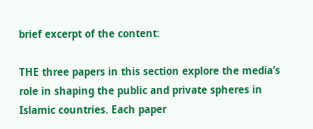brief excerpt of the content:

THE three papers in this section explore the media’s role in shaping the public and private spheres in Islamic countries. Each paper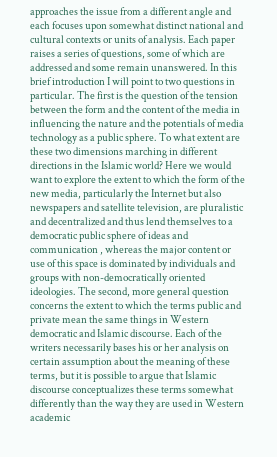approaches the issue from a different angle and each focuses upon somewhat distinct national and cultural contexts or units of analysis. Each paper raises a series of questions, some of which are addressed and some remain unanswered. In this brief introduction I will point to two questions in particular. The first is the question of the tension between the form and the content of the media in influencing the nature and the potentials of media technology as a public sphere. To what extent are these two dimensions marching in different directions in the Islamic world? Here we would want to explore the extent to which the form of the new media, particularly the Internet but also newspapers and satellite television, are pluralistic and decentralized and thus lend themselves to a democratic public sphere of ideas and communication , whereas the major content or use of this space is dominated by individuals and groups with non-democratically oriented ideologies. The second, more general question concerns the extent to which the terms public and private mean the same things in Western democratic and Islamic discourse. Each of the writers necessarily bases his or her analysis on certain assumption about the meaning of these terms, but it is possible to argue that Islamic discourse conceptualizes these terms somewhat differently than the way they are used in Western academic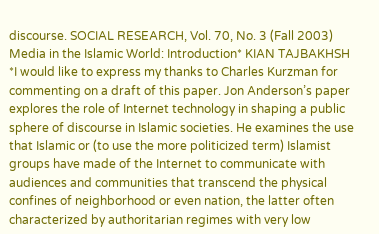discourse. SOCIAL RESEARCH, Vol. 70, No. 3 (Fall 2003) Media in the Islamic World: Introduction* KIAN TAJBAKHSH *I would like to express my thanks to Charles Kurzman for commenting on a draft of this paper. Jon Anderson’s paper explores the role of Internet technology in shaping a public sphere of discourse in Islamic societies. He examines the use that Islamic or (to use the more politicized term) Islamist groups have made of the Internet to communicate with audiences and communities that transcend the physical confines of neighborhood or even nation, the latter often characterized by authoritarian regimes with very low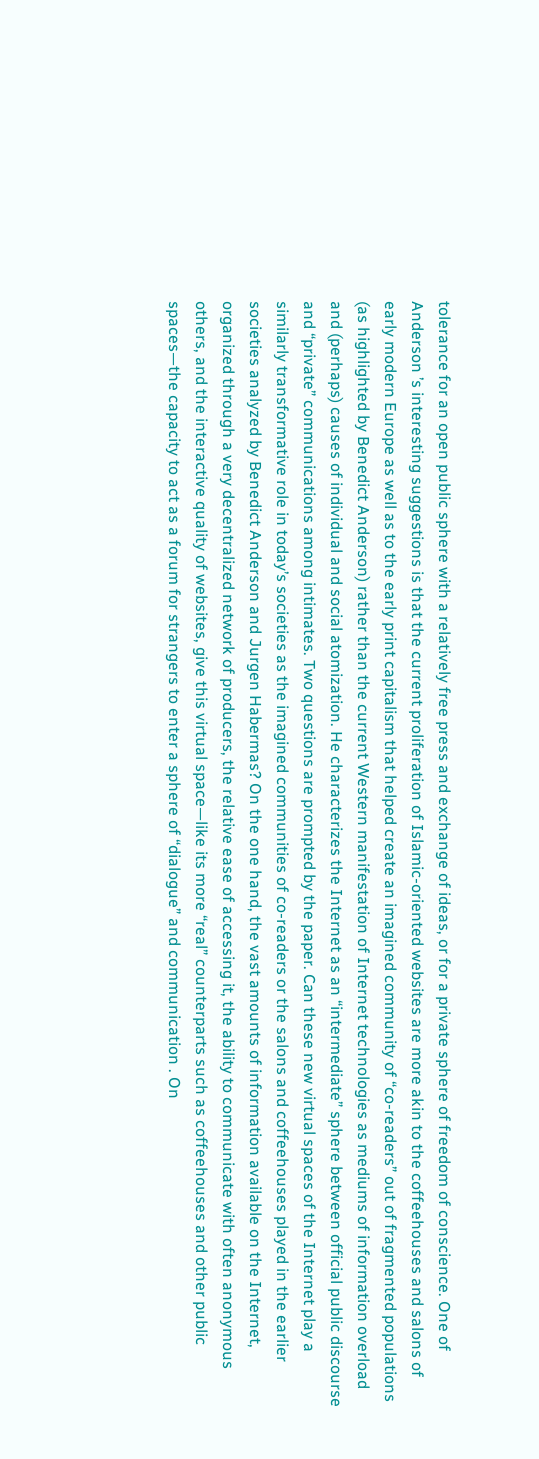tolerance for an open public sphere with a relatively free press and exchange of ideas, or for a private sphere of freedom of conscience. One of Anderson ’s interesting suggestions is that the current proliferation of Islamic-oriented websites are more akin to the coffeehouses and salons of early modern Europe as well as to the early print capitalism that helped create an imagined community of “co-readers” out of fragmented populations (as highlighted by Benedict Anderson) rather than the current Western manifestation of Internet technologies as mediums of information overload and (perhaps) causes of individual and social atomization. He characterizes the Internet as an “intermediate” sphere between official public discourse and “private” communications among intimates. Two questions are prompted by the paper. Can these new virtual spaces of the Internet play a similarly transformative role in today’s societies as the imagined communities of co-readers or the salons and coffeehouses played in the earlier societies analyzed by Benedict Anderson and Jurgen Habermas? On the one hand, the vast amounts of information available on the Internet, organized through a very decentralized network of producers, the relative ease of accessing it, the ability to communicate with often anonymous others, and the interactive quality of websites, give this virtual space—like its more “real” counterparts such as coffeehouses and other public spaces—the capacity to act as a forum for strangers to enter a sphere of “dialogue” and communication . On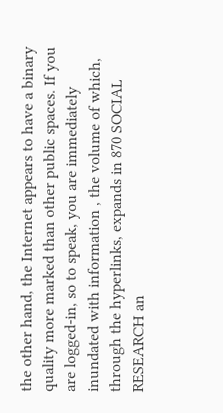the other hand, the Internet appears to have a binary quality more marked than other public spaces. If you are logged-in, so to speak, you are immediately inundated with information , the volume of which, through the hyperlinks, expands in 870 SOCIAL RESEARCH an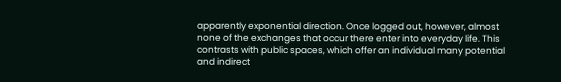apparently exponential direction. Once logged out, however, almost none of the exchanges that occur there enter into everyday life. This contrasts with public spaces, which offer an individual many potential and indirect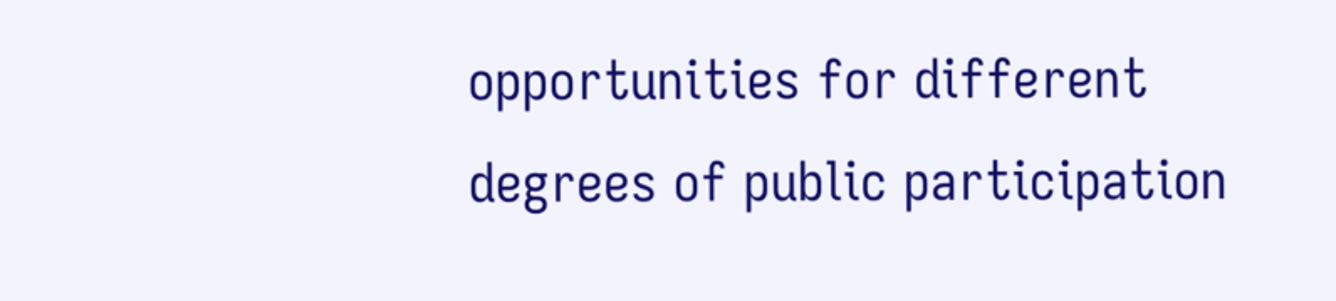opportunities for different degrees of public participation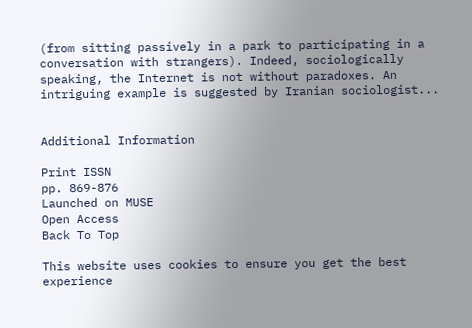(from sitting passively in a park to participating in a conversation with strangers). Indeed, sociologically speaking, the Internet is not without paradoxes. An intriguing example is suggested by Iranian sociologist...


Additional Information

Print ISSN
pp. 869-876
Launched on MUSE
Open Access
Back To Top

This website uses cookies to ensure you get the best experience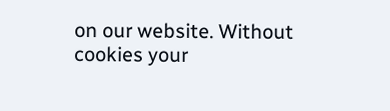on our website. Without cookies your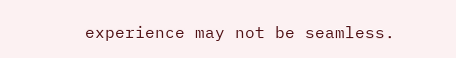experience may not be seamless.